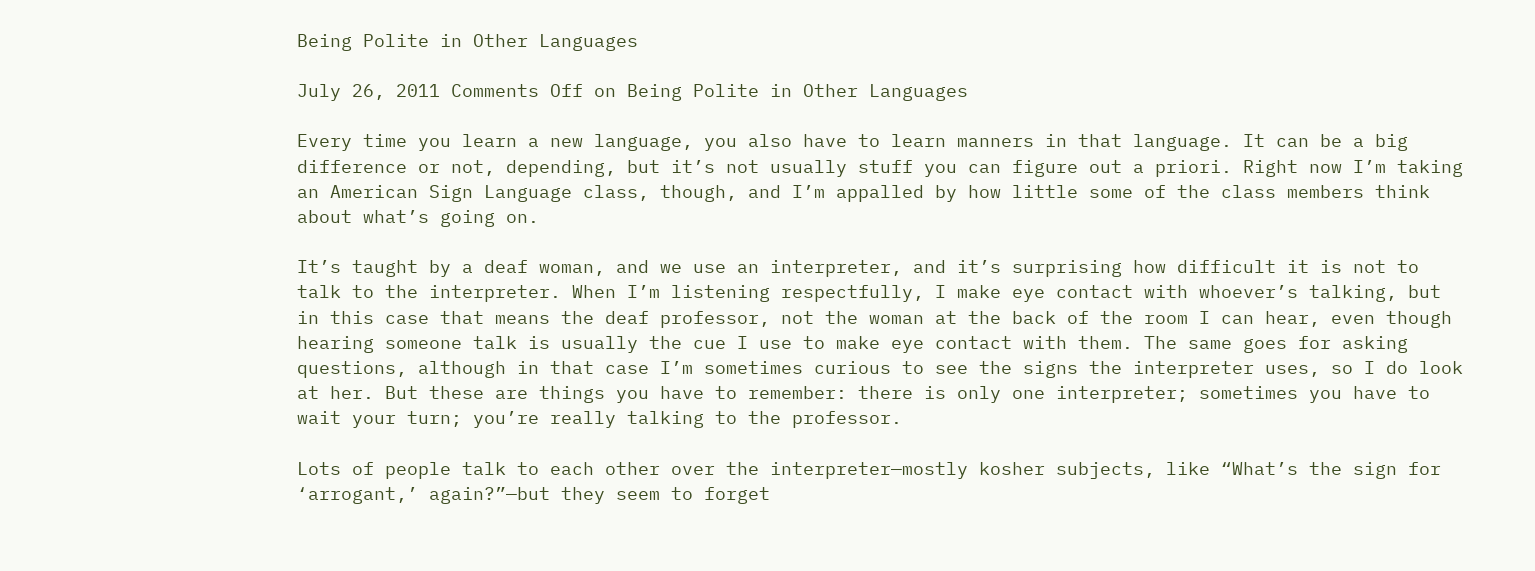Being Polite in Other Languages

July 26, 2011 Comments Off on Being Polite in Other Languages

Every time you learn a new language, you also have to learn manners in that language. It can be a big difference or not, depending, but it’s not usually stuff you can figure out a priori. Right now I’m taking an American Sign Language class, though, and I’m appalled by how little some of the class members think about what’s going on.

It’s taught by a deaf woman, and we use an interpreter, and it’s surprising how difficult it is not to talk to the interpreter. When I’m listening respectfully, I make eye contact with whoever’s talking, but in this case that means the deaf professor, not the woman at the back of the room I can hear, even though hearing someone talk is usually the cue I use to make eye contact with them. The same goes for asking questions, although in that case I’m sometimes curious to see the signs the interpreter uses, so I do look at her. But these are things you have to remember: there is only one interpreter; sometimes you have to wait your turn; you’re really talking to the professor.

Lots of people talk to each other over the interpreter—mostly kosher subjects, like “What’s the sign for ‘arrogant,’ again?”—but they seem to forget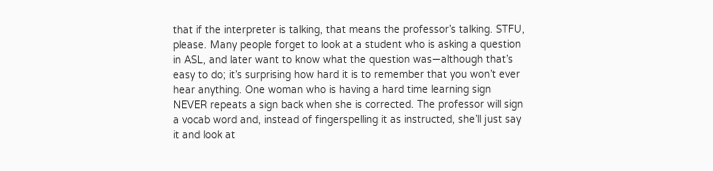that if the interpreter is talking, that means the professor’s talking. STFU, please. Many people forget to look at a student who is asking a question in ASL, and later want to know what the question was—although that’s easy to do; it’s surprising how hard it is to remember that you won’t ever hear anything. One woman who is having a hard time learning sign NEVER repeats a sign back when she is corrected. The professor will sign a vocab word and, instead of fingerspelling it as instructed, she’ll just say it and look at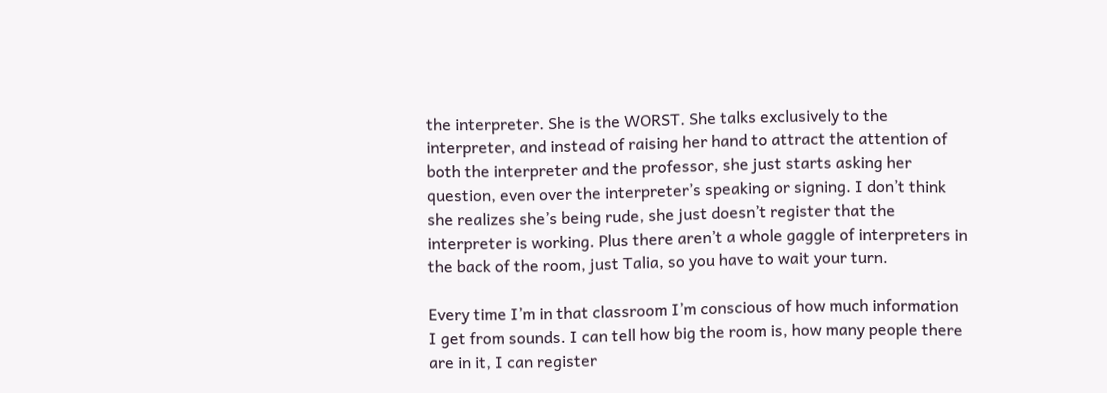the interpreter. She is the WORST. She talks exclusively to the interpreter, and instead of raising her hand to attract the attention of both the interpreter and the professor, she just starts asking her question, even over the interpreter’s speaking or signing. I don’t think she realizes she’s being rude, she just doesn’t register that the interpreter is working. Plus there aren’t a whole gaggle of interpreters in the back of the room, just Talia, so you have to wait your turn.

Every time I’m in that classroom I’m conscious of how much information I get from sounds. I can tell how big the room is, how many people there are in it, I can register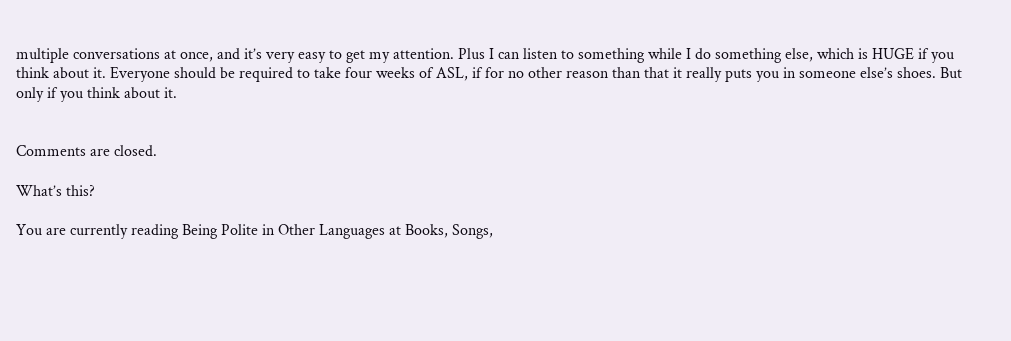multiple conversations at once, and it’s very easy to get my attention. Plus I can listen to something while I do something else, which is HUGE if you think about it. Everyone should be required to take four weeks of ASL, if for no other reason than that it really puts you in someone else’s shoes. But only if you think about it.


Comments are closed.

What’s this?

You are currently reading Being Polite in Other Languages at Books, Songs,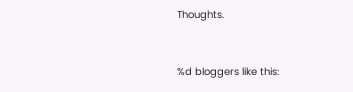Thoughts.


%d bloggers like this: